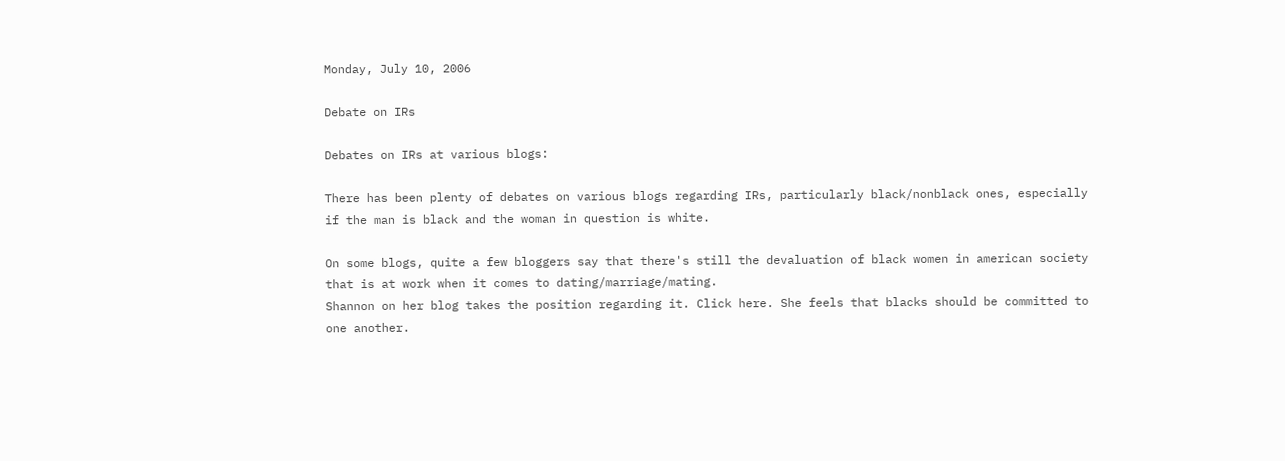Monday, July 10, 2006

Debate on IRs

Debates on IRs at various blogs:

There has been plenty of debates on various blogs regarding IRs, particularly black/nonblack ones, especially if the man is black and the woman in question is white.

On some blogs, quite a few bloggers say that there's still the devaluation of black women in american society that is at work when it comes to dating/marriage/mating.
Shannon on her blog takes the position regarding it. Click here. She feels that blacks should be committed to one another.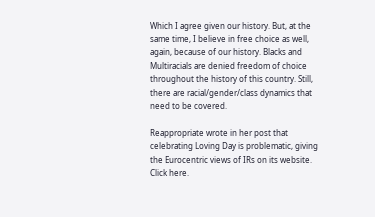Which I agree given our history. But, at the same time, I believe in free choice as well, again, because of our history. Blacks and Multiracials are denied freedom of choice throughout the history of this country. Still, there are racial/gender/class dynamics that need to be covered.

Reappropriate wrote in her post that celebrating Loving Day is problematic, giving the Eurocentric views of IRs on its website. Click here.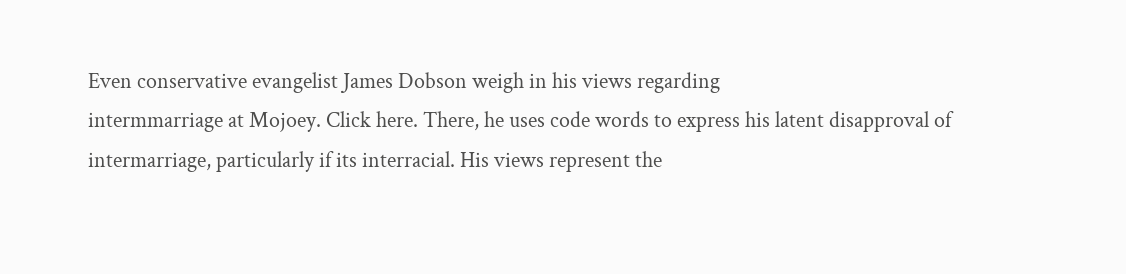Even conservative evangelist James Dobson weigh in his views regarding
intermmarriage at Mojoey. Click here. There, he uses code words to express his latent disapproval of intermarriage, particularly if its interracial. His views represent the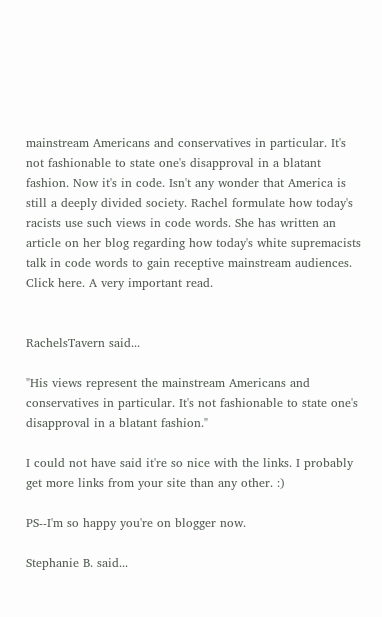mainstream Americans and conservatives in particular. It's not fashionable to state one's disapproval in a blatant fashion. Now it's in code. Isn't any wonder that America is still a deeply divided society. Rachel formulate how today's racists use such views in code words. She has written an article on her blog regarding how today's white supremacists talk in code words to gain receptive mainstream audiences. Click here. A very important read.


RachelsTavern said...

"His views represent the mainstream Americans and conservatives in particular. It's not fashionable to state one's disapproval in a blatant fashion."

I could not have said it're so nice with the links. I probably get more links from your site than any other. :)

PS--I'm so happy you're on blogger now.

Stephanie B. said...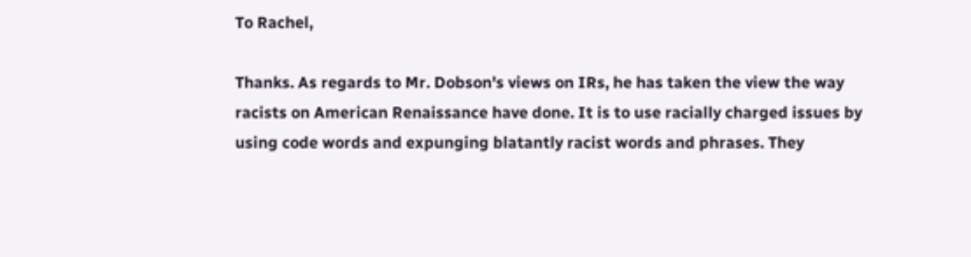To Rachel,

Thanks. As regards to Mr. Dobson's views on IRs, he has taken the view the way racists on American Renaissance have done. It is to use racially charged issues by using code words and expunging blatantly racist words and phrases. They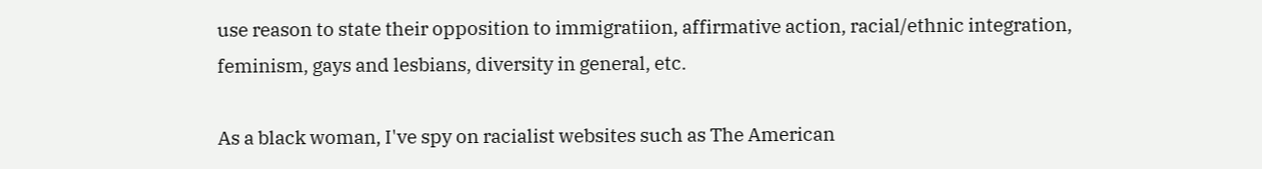use reason to state their opposition to immigratiion, affirmative action, racial/ethnic integration, feminism, gays and lesbians, diversity in general, etc.

As a black woman, I've spy on racialist websites such as The American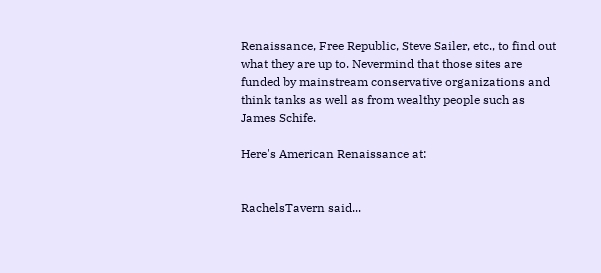Renaissance, Free Republic, Steve Sailer, etc., to find out what they are up to. Nevermind that those sites are funded by mainstream conservative organizations and think tanks as well as from wealthy people such as James Schife.

Here's American Renaissance at:


RachelsTavern said...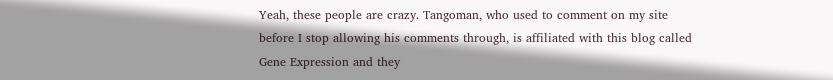Yeah, these people are crazy. Tangoman, who used to comment on my site before I stop allowing his comments through, is affiliated with this blog called Gene Expression and they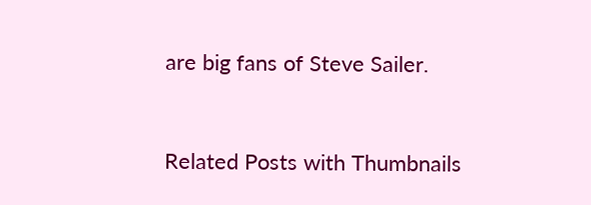are big fans of Steve Sailer.


Related Posts with Thumbnails